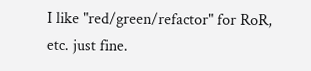I like "red/green/refactor" for RoR, etc. just fine.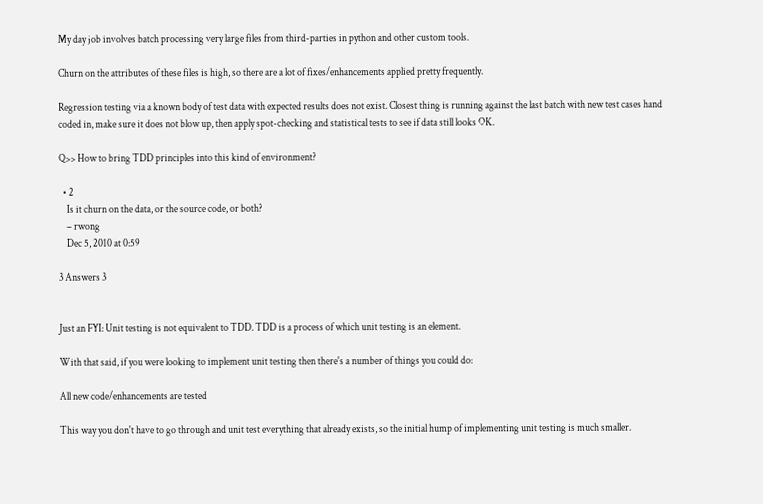My day job involves batch processing very large files from third-parties in python and other custom tools.

Churn on the attributes of these files is high, so there are a lot of fixes/enhancements applied pretty frequently.

Regression testing via a known body of test data with expected results does not exist. Closest thing is running against the last batch with new test cases hand coded in, make sure it does not blow up, then apply spot-checking and statistical tests to see if data still looks OK.

Q>> How to bring TDD principles into this kind of environment?

  • 2
    Is it churn on the data, or the source code, or both?
    – rwong
    Dec 5, 2010 at 0:59

3 Answers 3


Just an FYI: Unit testing is not equivalent to TDD. TDD is a process of which unit testing is an element.

With that said, if you were looking to implement unit testing then there's a number of things you could do:

All new code/enhancements are tested

This way you don't have to go through and unit test everything that already exists, so the initial hump of implementing unit testing is much smaller.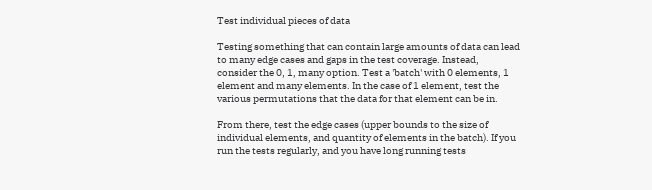Test individual pieces of data

Testing something that can contain large amounts of data can lead to many edge cases and gaps in the test coverage. Instead, consider the 0, 1, many option. Test a 'batch' with 0 elements, 1 element and many elements. In the case of 1 element, test the various permutations that the data for that element can be in.

From there, test the edge cases (upper bounds to the size of individual elements, and quantity of elements in the batch). If you run the tests regularly, and you have long running tests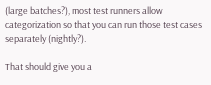(large batches?), most test runners allow categorization so that you can run those test cases separately (nightly?).

That should give you a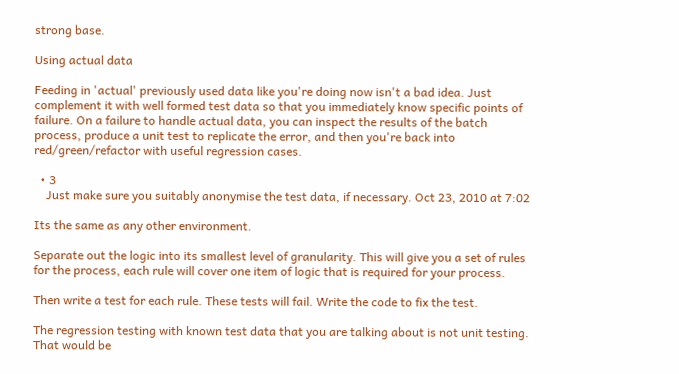strong base.

Using actual data

Feeding in 'actual' previously used data like you're doing now isn't a bad idea. Just complement it with well formed test data so that you immediately know specific points of failure. On a failure to handle actual data, you can inspect the results of the batch process, produce a unit test to replicate the error, and then you're back into red/green/refactor with useful regression cases.

  • 3
    Just make sure you suitably anonymise the test data, if necessary. Oct 23, 2010 at 7:02

Its the same as any other environment.

Separate out the logic into its smallest level of granularity. This will give you a set of rules for the process, each rule will cover one item of logic that is required for your process.

Then write a test for each rule. These tests will fail. Write the code to fix the test.

The regression testing with known test data that you are talking about is not unit testing. That would be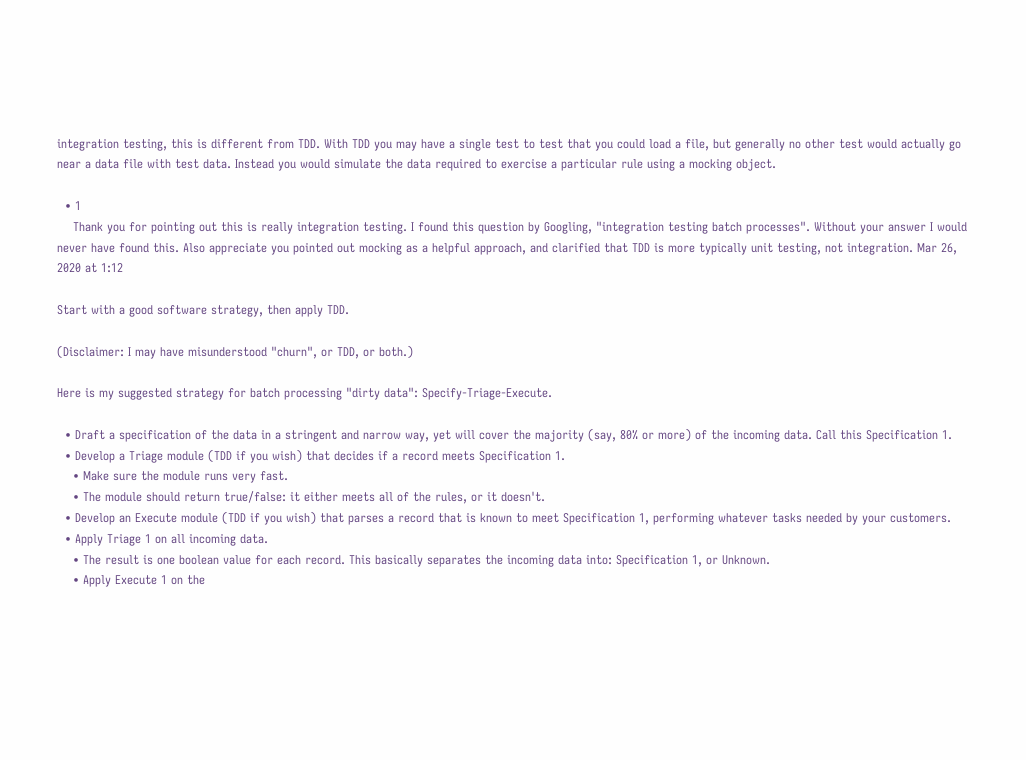integration testing, this is different from TDD. With TDD you may have a single test to test that you could load a file, but generally no other test would actually go near a data file with test data. Instead you would simulate the data required to exercise a particular rule using a mocking object.

  • 1
    Thank you for pointing out this is really integration testing. I found this question by Googling, "integration testing batch processes". Without your answer I would never have found this. Also appreciate you pointed out mocking as a helpful approach, and clarified that TDD is more typically unit testing, not integration. Mar 26, 2020 at 1:12

Start with a good software strategy, then apply TDD.

(Disclaimer: I may have misunderstood "churn", or TDD, or both.)

Here is my suggested strategy for batch processing "dirty data": Specify-Triage-Execute.

  • Draft a specification of the data in a stringent and narrow way, yet will cover the majority (say, 80% or more) of the incoming data. Call this Specification 1.
  • Develop a Triage module (TDD if you wish) that decides if a record meets Specification 1.
    • Make sure the module runs very fast.
    • The module should return true/false: it either meets all of the rules, or it doesn't.
  • Develop an Execute module (TDD if you wish) that parses a record that is known to meet Specification 1, performing whatever tasks needed by your customers.
  • Apply Triage 1 on all incoming data.
    • The result is one boolean value for each record. This basically separates the incoming data into: Specification 1, or Unknown.
    • Apply Execute 1 on the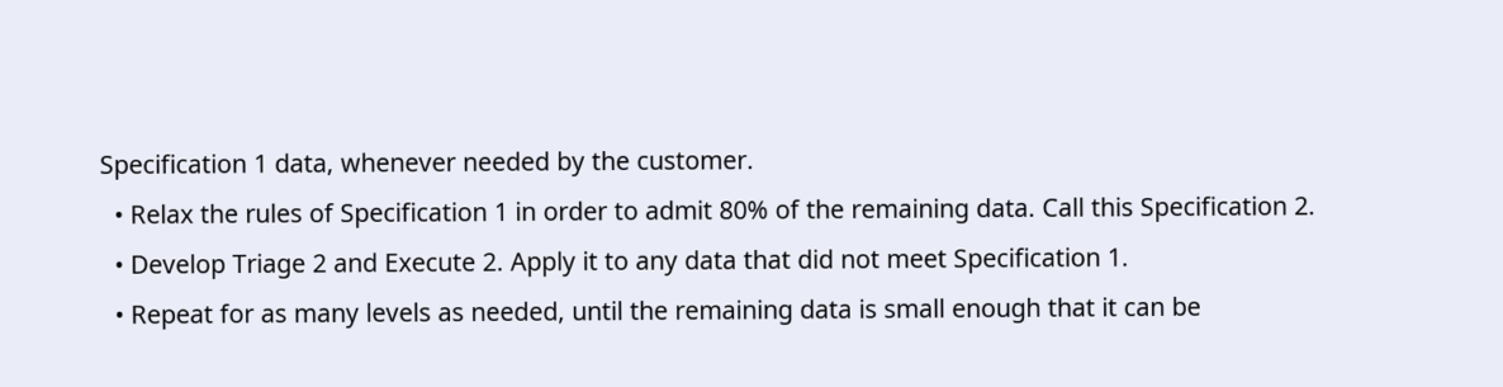Specification 1 data, whenever needed by the customer.
  • Relax the rules of Specification 1 in order to admit 80% of the remaining data. Call this Specification 2.
  • Develop Triage 2 and Execute 2. Apply it to any data that did not meet Specification 1.
  • Repeat for as many levels as needed, until the remaining data is small enough that it can be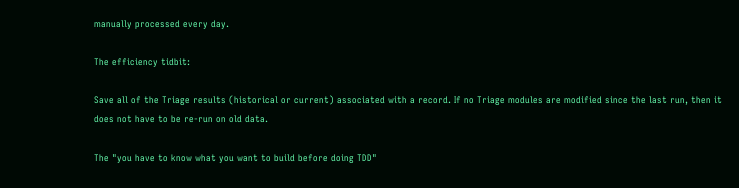manually processed every day.

The efficiency tidbit:

Save all of the Triage results (historical or current) associated with a record. If no Triage modules are modified since the last run, then it does not have to be re-run on old data.

The "you have to know what you want to build before doing TDD"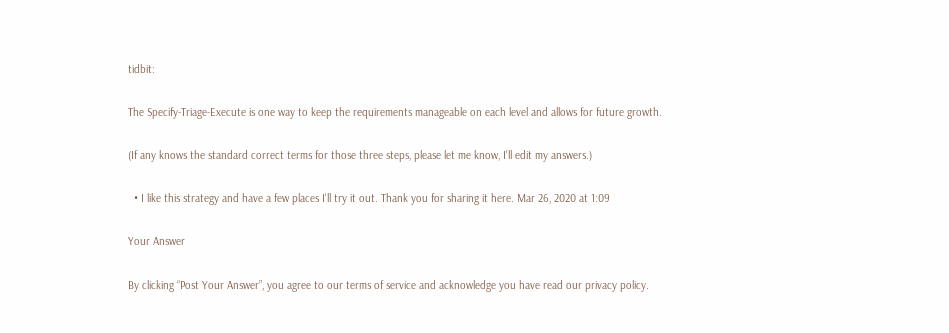tidbit:

The Specify-Triage-Execute is one way to keep the requirements manageable on each level and allows for future growth.

(If any knows the standard correct terms for those three steps, please let me know, I'll edit my answers.)

  • I like this strategy and have a few places I'll try it out. Thank you for sharing it here. Mar 26, 2020 at 1:09

Your Answer

By clicking “Post Your Answer”, you agree to our terms of service and acknowledge you have read our privacy policy.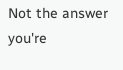Not the answer you're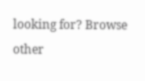looking for? Browse other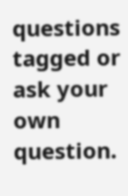questions tagged or ask your own question.